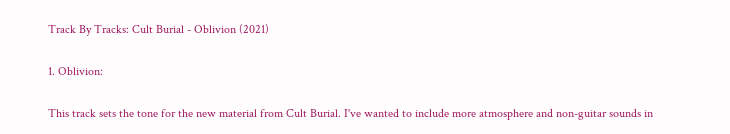Track By Tracks: Cult Burial - Oblivion (2021)

1. Oblivion:

This track sets the tone for the new material from Cult Burial. I've wanted to include more atmosphere and non-guitar sounds in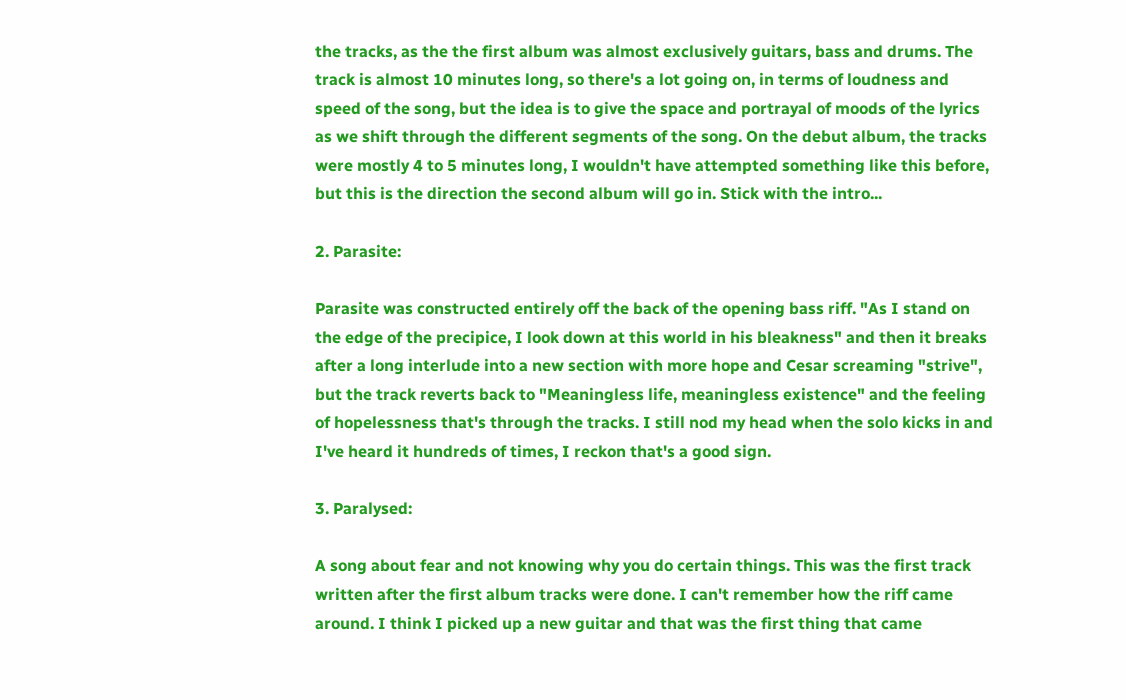the tracks, as the the first album was almost exclusively guitars, bass and drums. The track is almost 10 minutes long, so there's a lot going on, in terms of loudness and speed of the song, but the idea is to give the space and portrayal of moods of the lyrics as we shift through the different segments of the song. On the debut album, the tracks were mostly 4 to 5 minutes long, I wouldn't have attempted something like this before, but this is the direction the second album will go in. Stick with the intro...

2. Parasite:

Parasite was constructed entirely off the back of the opening bass riff. "As I stand on the edge of the precipice, I look down at this world in his bleakness" and then it breaks after a long interlude into a new section with more hope and Cesar screaming "strive", but the track reverts back to "Meaningless life, meaningless existence" and the feeling of hopelessness that's through the tracks. I still nod my head when the solo kicks in and I've heard it hundreds of times, I reckon that's a good sign.

3. Paralysed:

A song about fear and not knowing why you do certain things. This was the first track written after the first album tracks were done. I can't remember how the riff came around. I think I picked up a new guitar and that was the first thing that came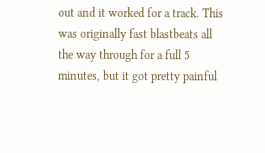out and it worked for a track. This was originally fast blastbeats all the way through for a full 5 minutes, but it got pretty painful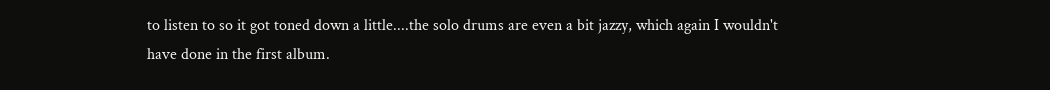to listen to so it got toned down a little....the solo drums are even a bit jazzy, which again I wouldn't have done in the first album.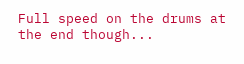Full speed on the drums at the end though...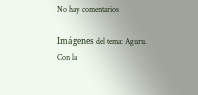No hay comentarios

Imágenes del tema: Aguru. Con la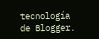tecnología de Blogger.